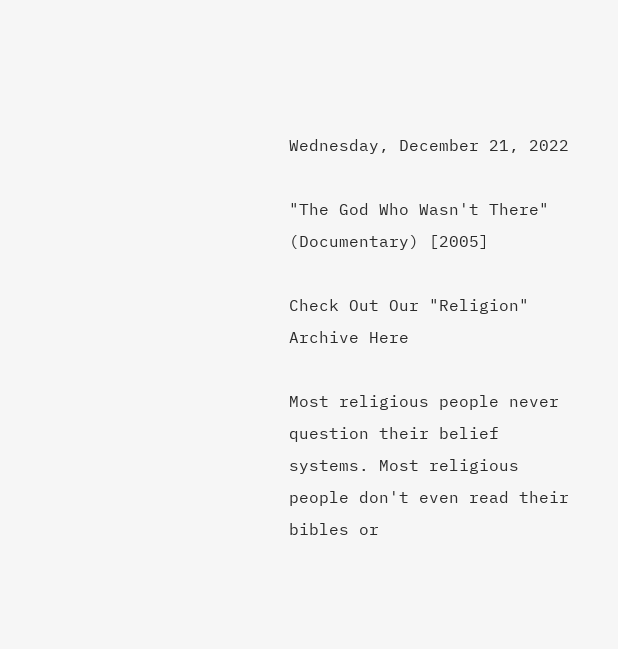Wednesday, December 21, 2022

"The God Who Wasn't There" (Documentary) [2005]

Check Out Our "Religion" Archive Here

Most religious people never question their belief systems. Most religious people don't even read their bibles or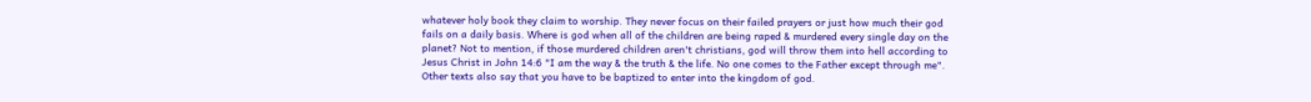whatever holy book they claim to worship. They never focus on their failed prayers or just how much their god fails on a daily basis. Where is god when all of the children are being raped & murdered every single day on the planet? Not to mention, if those murdered children aren't christians, god will throw them into hell according to Jesus Christ in John 14:6 "I am the way & the truth & the life. No one comes to the Father except through me". Other texts also say that you have to be baptized to enter into the kingdom of god.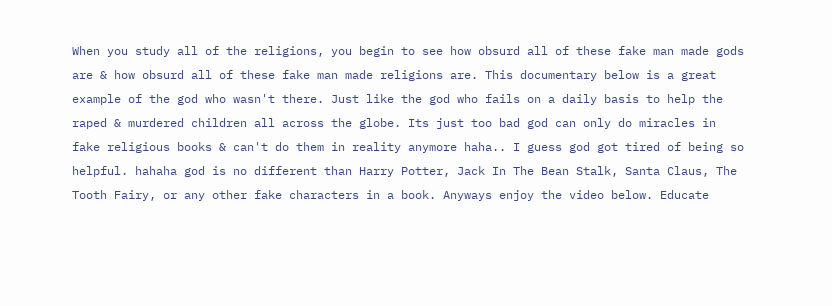When you study all of the religions, you begin to see how obsurd all of these fake man made gods are & how obsurd all of these fake man made religions are. This documentary below is a great example of the god who wasn't there. Just like the god who fails on a daily basis to help the raped & murdered children all across the globe. Its just too bad god can only do miracles in fake religious books & can't do them in reality anymore haha.. I guess god got tired of being so helpful. hahaha god is no different than Harry Potter, Jack In The Bean Stalk, Santa Claus, The Tooth Fairy, or any other fake characters in a book. Anyways enjoy the video below. Educate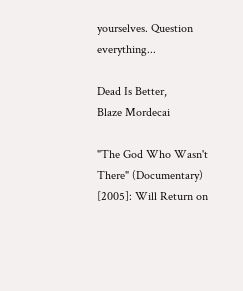yourselves. Question everything...

Dead Is Better,
Blaze Mordecai

"The God Who Wasn't There" (Documentary) [2005]: Will Return on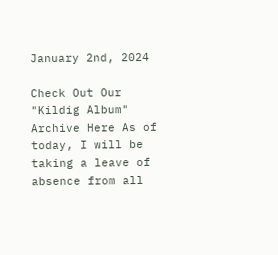January 2nd, 2024

Check Out Our "Kildig Album" Archive Here As of today, I will be taking a leave of absence from all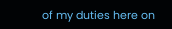of my duties here on